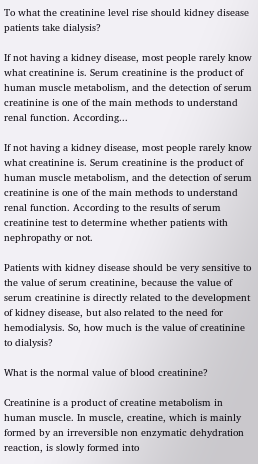To what the creatinine level rise should kidney disease patients take dialysis?

If not having a kidney disease, most people rarely know what creatinine is. Serum creatinine is the product of human muscle metabolism, and the detection of serum creatinine is one of the main methods to understand renal function. According...

If not having a kidney disease, most people rarely know what creatinine is. Serum creatinine is the product of human muscle metabolism, and the detection of serum creatinine is one of the main methods to understand renal function. According to the results of serum creatinine test to determine whether patients with nephropathy or not.

Patients with kidney disease should be very sensitive to the value of serum creatinine, because the value of serum creatinine is directly related to the development of kidney disease, but also related to the need for hemodialysis. So, how much is the value of creatinine to dialysis?

What is the normal value of blood creatinine?

Creatinine is a product of creatine metabolism in human muscle. In muscle, creatine, which is mainly formed by an irreversible non enzymatic dehydration reaction, is slowly formed into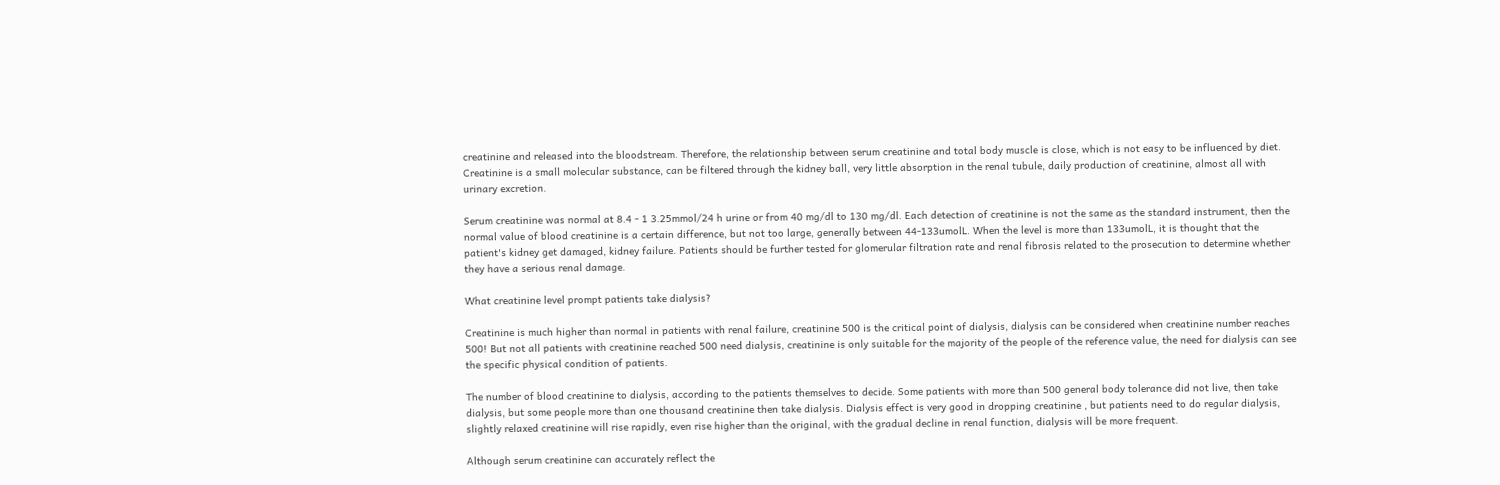creatinine and released into the bloodstream. Therefore, the relationship between serum creatinine and total body muscle is close, which is not easy to be influenced by diet. Creatinine is a small molecular substance, can be filtered through the kidney ball, very little absorption in the renal tubule, daily production of creatinine, almost all with urinary excretion.

Serum creatinine was normal at 8.4 - 1 3.25mmol/24 h urine or from 40 mg/dl to 130 mg/dl. Each detection of creatinine is not the same as the standard instrument, then the normal value of blood creatinine is a certain difference, but not too large, generally between 44-133umolL. When the level is more than 133umolL, it is thought that the patient's kidney get damaged, kidney failure. Patients should be further tested for glomerular filtration rate and renal fibrosis related to the prosecution to determine whether they have a serious renal damage.

What creatinine level prompt patients take dialysis?

Creatinine is much higher than normal in patients with renal failure, creatinine 500 is the critical point of dialysis, dialysis can be considered when creatinine number reaches 500! But not all patients with creatinine reached 500 need dialysis, creatinine is only suitable for the majority of the people of the reference value, the need for dialysis can see the specific physical condition of patients.

The number of blood creatinine to dialysis, according to the patients themselves to decide. Some patients with more than 500 general body tolerance did not live, then take dialysis, but some people more than one thousand creatinine then take dialysis. Dialysis effect is very good in dropping creatinine , but patients need to do regular dialysis, slightly relaxed creatinine will rise rapidly, even rise higher than the original, with the gradual decline in renal function, dialysis will be more frequent.

Although serum creatinine can accurately reflect the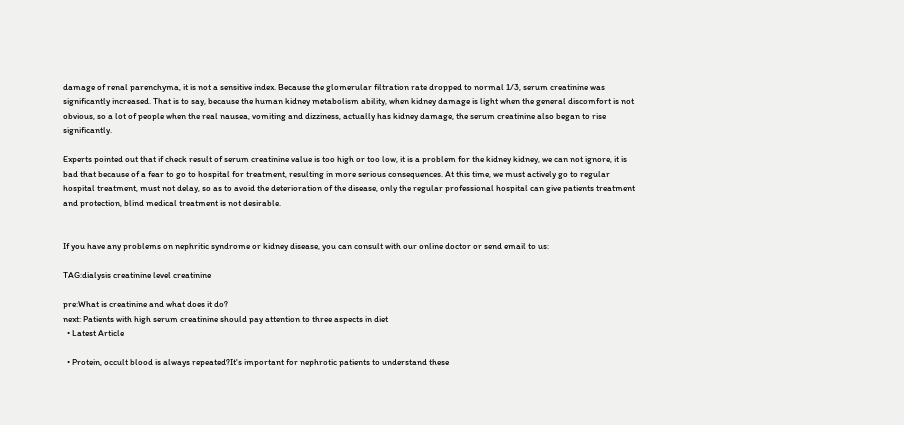damage of renal parenchyma, it is not a sensitive index. Because the glomerular filtration rate dropped to normal 1/3, serum creatinine was significantly increased. That is to say, because the human kidney metabolism ability, when kidney damage is light when the general discomfort is not obvious, so a lot of people when the real nausea, vomiting and dizziness, actually has kidney damage, the serum creatinine also began to rise significantly.

Experts pointed out that if check result of serum creatinine value is too high or too low, it is a problem for the kidney kidney, we can not ignore, it is bad that because of a fear to go to hospital for treatment, resulting in more serious consequences. At this time, we must actively go to regular hospital treatment, must not delay, so as to avoid the deterioration of the disease, only the regular professional hospital can give patients treatment and protection, blind medical treatment is not desirable.


If you have any problems on nephritic syndrome or kidney disease, you can consult with our online doctor or send email to us:

TAG:dialysis creatinine level creatinine

pre:What is creatinine and what does it do?
next: Patients with high serum creatinine should pay attention to three aspects in diet
  • Latest Article

  • Protein, occult blood is always repeated?It's important for nephrotic patients to understand these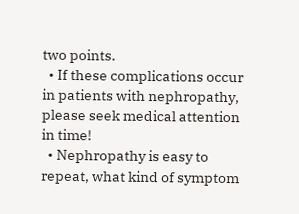two points.
  • If these complications occur in patients with nephropathy, please seek medical attention in time!
  • Nephropathy is easy to repeat, what kind of symptom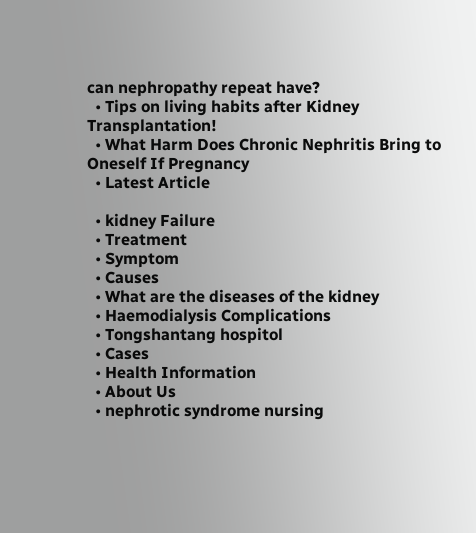can nephropathy repeat have?
  • Tips on living habits after Kidney Transplantation!
  • What Harm Does Chronic Nephritis Bring to Oneself If Pregnancy
  • Latest Article

  • kidney Failure
  • Treatment
  • Symptom
  • Causes
  • What are the diseases of the kidney
  • Haemodialysis Complications
  • Tongshantang hospitol
  • Cases
  • Health Information
  • About Us
  • nephrotic syndrome nursing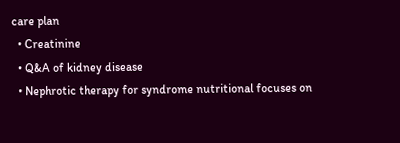care plan
  • Creatinine
  • Q&A of kidney disease
  • Nephrotic therapy for syndrome nutritional focuses on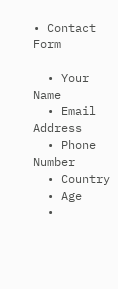• Contact Form

  • Your Name
  • Email Address
  • Phone Number
  • Country
  • Age
  •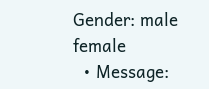Gender: male female
  • Message: